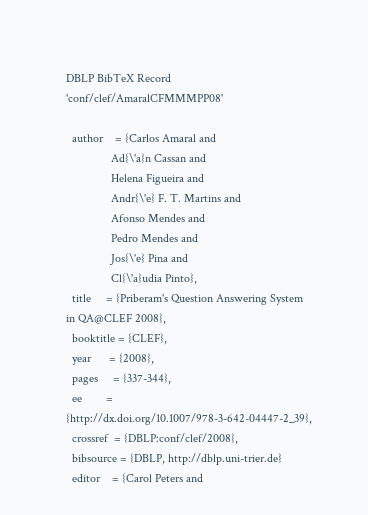DBLP BibTeX Record 'conf/clef/AmaralCFMMMPP08'

  author    = {Carlos Amaral and
               Ad{\'a}n Cassan and
               Helena Figueira and
               Andr{\'e} F. T. Martins and
               Afonso Mendes and
               Pedro Mendes and
               Jos{\'e} Pina and
               Cl{\'a}udia Pinto},
  title     = {Priberam's Question Answering System in QA@CLEF 2008},
  booktitle = {CLEF},
  year      = {2008},
  pages     = {337-344},
  ee        = {http://dx.doi.org/10.1007/978-3-642-04447-2_39},
  crossref  = {DBLP:conf/clef/2008},
  bibsource = {DBLP, http://dblp.uni-trier.de}
  editor    = {Carol Peters and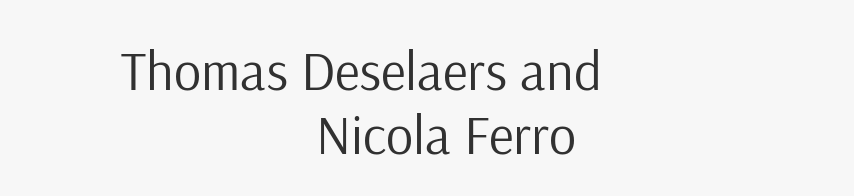Thomas Deselaers and
               Nicola Ferro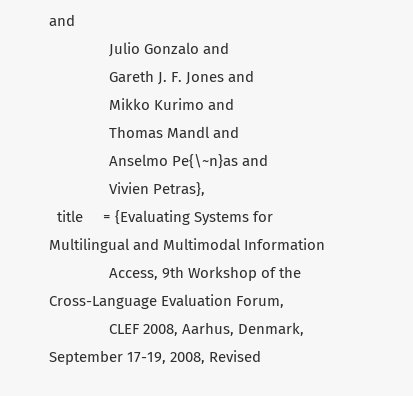and
               Julio Gonzalo and
               Gareth J. F. Jones and
               Mikko Kurimo and
               Thomas Mandl and
               Anselmo Pe{\~n}as and
               Vivien Petras},
  title     = {Evaluating Systems for Multilingual and Multimodal Information
               Access, 9th Workshop of the Cross-Language Evaluation Forum,
               CLEF 2008, Aarhus, Denmark, September 17-19, 2008, Revised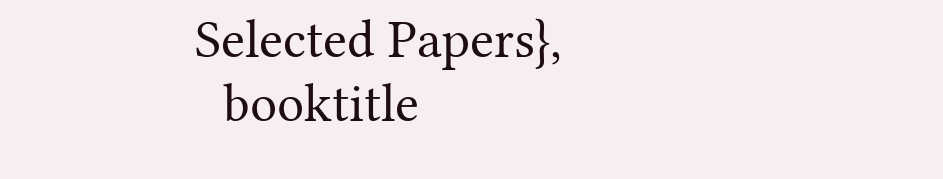Selected Papers},
  booktitle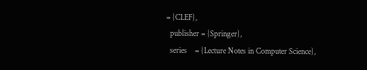= {CLEF},
  publisher = {Springer},
  series    = {Lecture Notes in Computer Science},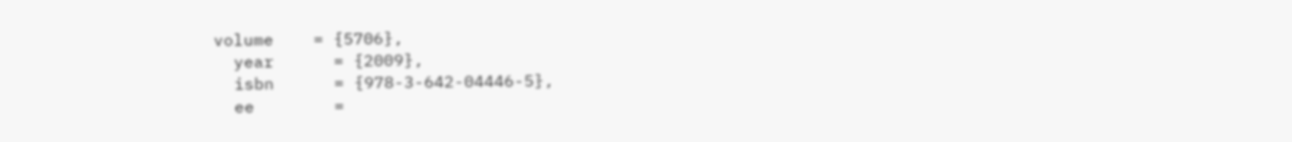volume    = {5706},
  year      = {2009},
  isbn      = {978-3-642-04446-5},
  ee        =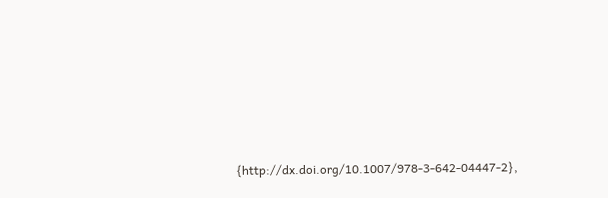{http://dx.doi.org/10.1007/978-3-642-04447-2},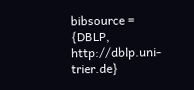bibsource = {DBLP, http://dblp.uni-trier.de}